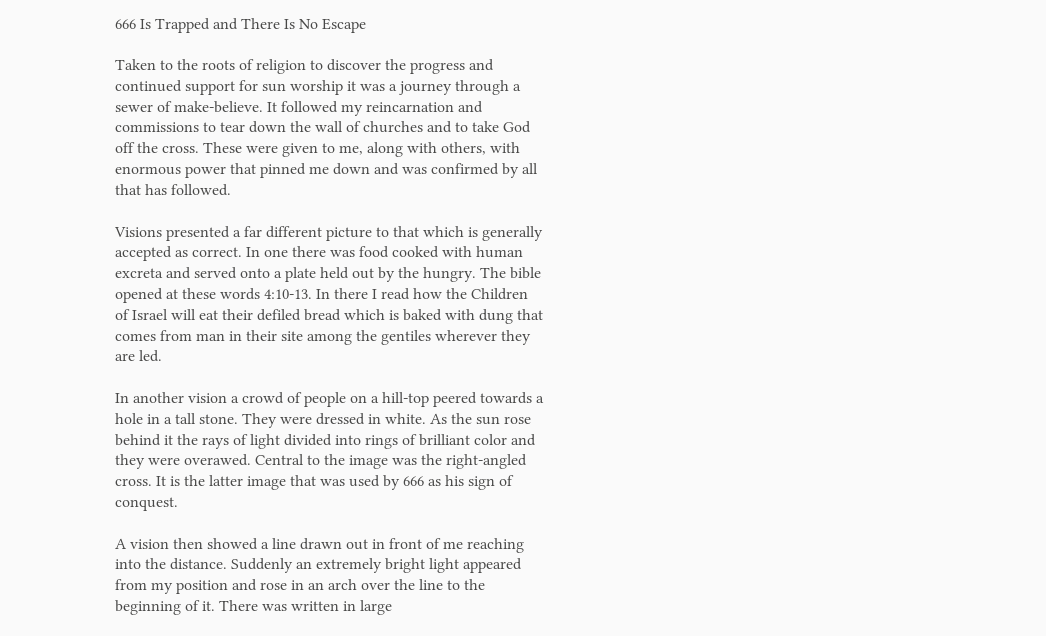666 Is Trapped and There Is No Escape

Taken to the roots of religion to discover the progress and continued support for sun worship it was a journey through a sewer of make-believe. It followed my reincarnation and commissions to tear down the wall of churches and to take God off the cross. These were given to me, along with others, with enormous power that pinned me down and was confirmed by all that has followed.

Visions presented a far different picture to that which is generally accepted as correct. In one there was food cooked with human excreta and served onto a plate held out by the hungry. The bible opened at these words 4:10-13. In there I read how the Children of Israel will eat their defiled bread which is baked with dung that comes from man in their site among the gentiles wherever they are led.

In another vision a crowd of people on a hill-top peered towards a hole in a tall stone. They were dressed in white. As the sun rose behind it the rays of light divided into rings of brilliant color and they were overawed. Central to the image was the right-angled cross. It is the latter image that was used by 666 as his sign of conquest.

A vision then showed a line drawn out in front of me reaching into the distance. Suddenly an extremely bright light appeared from my position and rose in an arch over the line to the beginning of it. There was written in large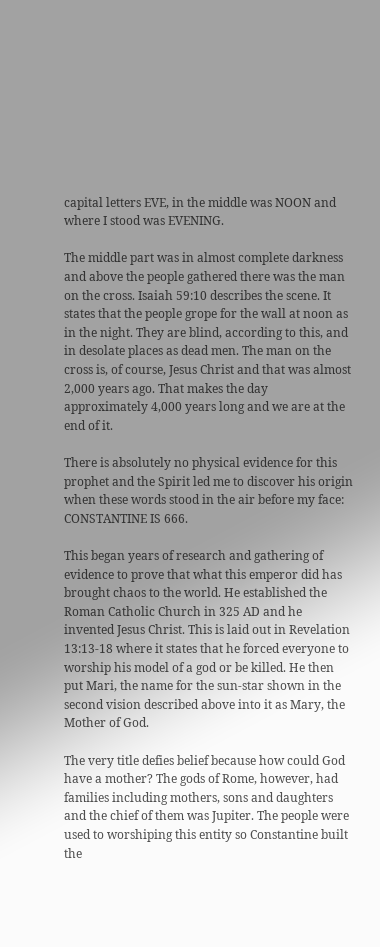capital letters EVE, in the middle was NOON and where I stood was EVENING.

The middle part was in almost complete darkness and above the people gathered there was the man on the cross. Isaiah 59:10 describes the scene. It states that the people grope for the wall at noon as in the night. They are blind, according to this, and in desolate places as dead men. The man on the cross is, of course, Jesus Christ and that was almost 2,000 years ago. That makes the day approximately 4,000 years long and we are at the end of it.

There is absolutely no physical evidence for this prophet and the Spirit led me to discover his origin when these words stood in the air before my face: CONSTANTINE IS 666.

This began years of research and gathering of evidence to prove that what this emperor did has brought chaos to the world. He established the Roman Catholic Church in 325 AD and he invented Jesus Christ. This is laid out in Revelation 13:13-18 where it states that he forced everyone to worship his model of a god or be killed. He then put Mari, the name for the sun-star shown in the second vision described above into it as Mary, the Mother of God.

The very title defies belief because how could God have a mother? The gods of Rome, however, had families including mothers, sons and daughters and the chief of them was Jupiter. The people were used to worshiping this entity so Constantine built the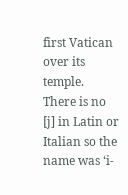first Vatican over its temple. There is no [j] in Latin or Italian so the name was ‘i-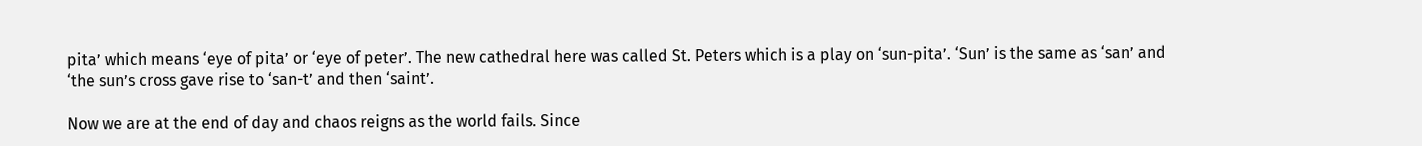pita’ which means ‘eye of pita’ or ‘eye of peter’. The new cathedral here was called St. Peters which is a play on ‘sun-pita’. ‘Sun’ is the same as ‘san’ and ‘the sun’s cross gave rise to ‘san-t’ and then ‘saint’.

Now we are at the end of day and chaos reigns as the world fails. Since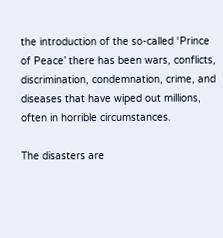the introduction of the so-called ‘Prince of Peace’ there has been wars, conflicts, discrimination, condemnation, crime, and diseases that have wiped out millions, often in horrible circumstances.

The disasters are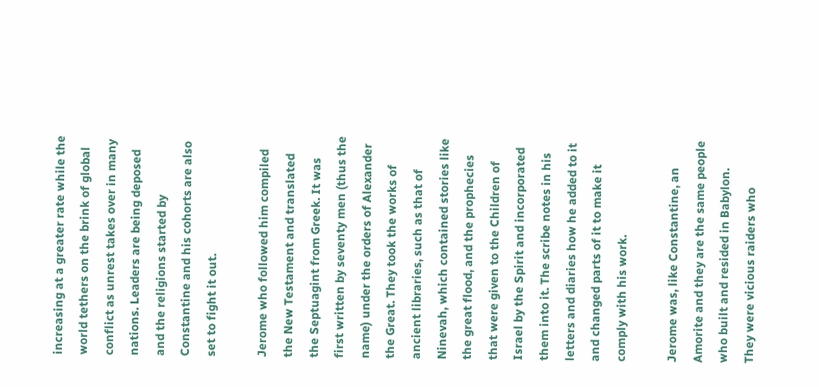increasing at a greater rate while the world tethers on the brink of global conflict as unrest takes over in many nations. Leaders are being deposed and the religions started by Constantine and his cohorts are also set to fight it out.

Jerome who followed him compiled the New Testament and translated the Septuagint from Greek. It was first written by seventy men (thus the name) under the orders of Alexander the Great. They took the works of ancient libraries, such as that of Ninevah, which contained stories like the great flood, and the prophecies that were given to the Children of Israel by the Spirit and incorporated them into it. The scribe notes in his letters and diaries how he added to it and changed parts of it to make it comply with his work.

Jerome was, like Constantine, an Amorite and they are the same people who built and resided in Babylon. They were vicious raiders who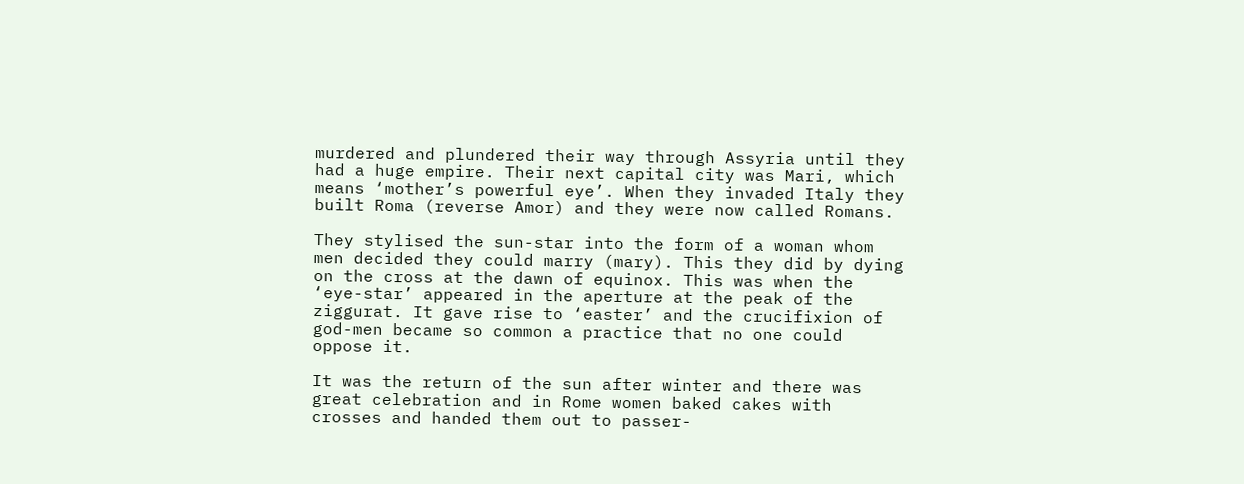murdered and plundered their way through Assyria until they had a huge empire. Their next capital city was Mari, which means ‘mother’s powerful eye’. When they invaded Italy they built Roma (reverse Amor) and they were now called Romans.

They stylised the sun-star into the form of a woman whom men decided they could marry (mary). This they did by dying on the cross at the dawn of equinox. This was when the ‘eye-star’ appeared in the aperture at the peak of the ziggurat. It gave rise to ‘easter’ and the crucifixion of god-men became so common a practice that no one could oppose it.

It was the return of the sun after winter and there was great celebration and in Rome women baked cakes with crosses and handed them out to passer-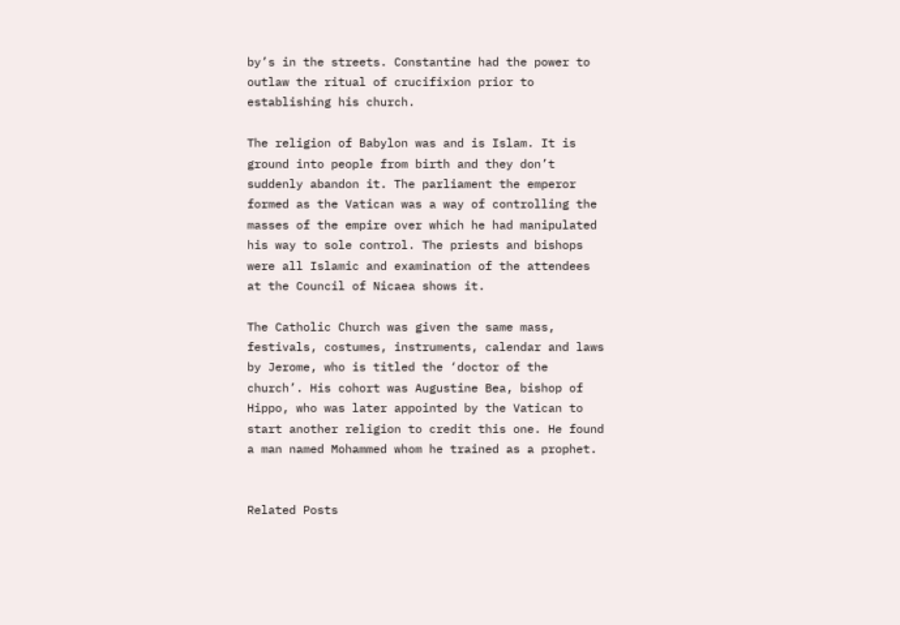by’s in the streets. Constantine had the power to outlaw the ritual of crucifixion prior to establishing his church.

The religion of Babylon was and is Islam. It is ground into people from birth and they don’t suddenly abandon it. The parliament the emperor formed as the Vatican was a way of controlling the masses of the empire over which he had manipulated his way to sole control. The priests and bishops were all Islamic and examination of the attendees at the Council of Nicaea shows it.

The Catholic Church was given the same mass, festivals, costumes, instruments, calendar and laws by Jerome, who is titled the ‘doctor of the church’. His cohort was Augustine Bea, bishop of Hippo, who was later appointed by the Vatican to start another religion to credit this one. He found a man named Mohammed whom he trained as a prophet.


Related Posts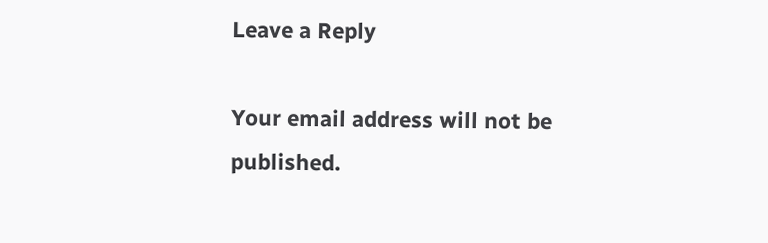Leave a Reply

Your email address will not be published.